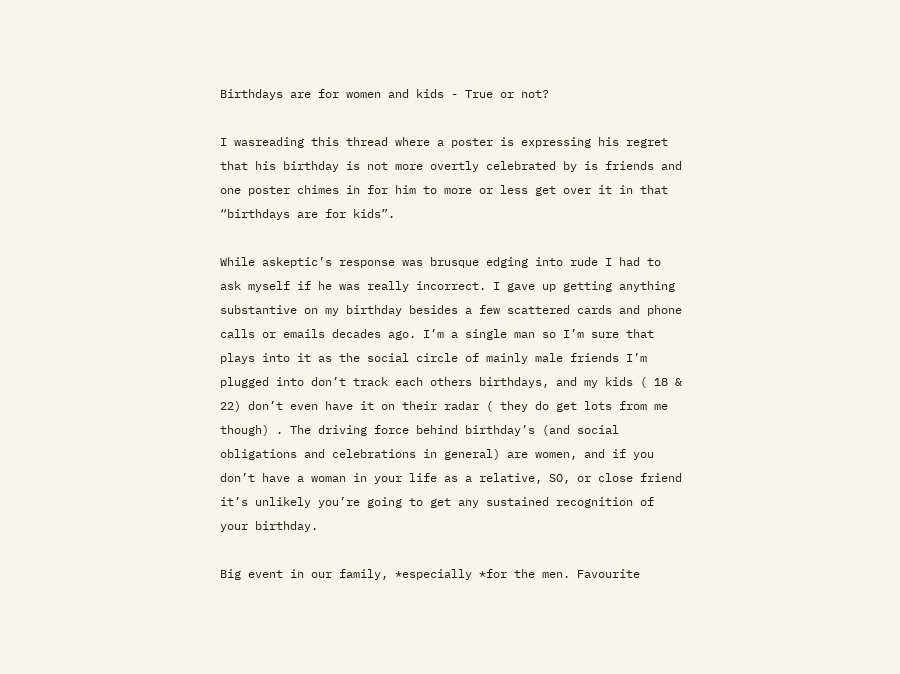Birthdays are for women and kids - True or not?

I wasreading this thread where a poster is expressing his regret that his birthday is not more overtly celebrated by is friends and one poster chimes in for him to more or less get over it in that “birthdays are for kids”.

While askeptic’s response was brusque edging into rude I had to ask myself if he was really incorrect. I gave up getting anything substantive on my birthday besides a few scattered cards and phone calls or emails decades ago. I’m a single man so I’m sure that plays into it as the social circle of mainly male friends I’m plugged into don’t track each others birthdays, and my kids ( 18 & 22) don’t even have it on their radar ( they do get lots from me though) . The driving force behind birthday’s (and social obligations and celebrations in general) are women, and if you don’t have a woman in your life as a relative, SO, or close friend it’s unlikely you’re going to get any sustained recognition of your birthday.

Big event in our family, *especially *for the men. Favourite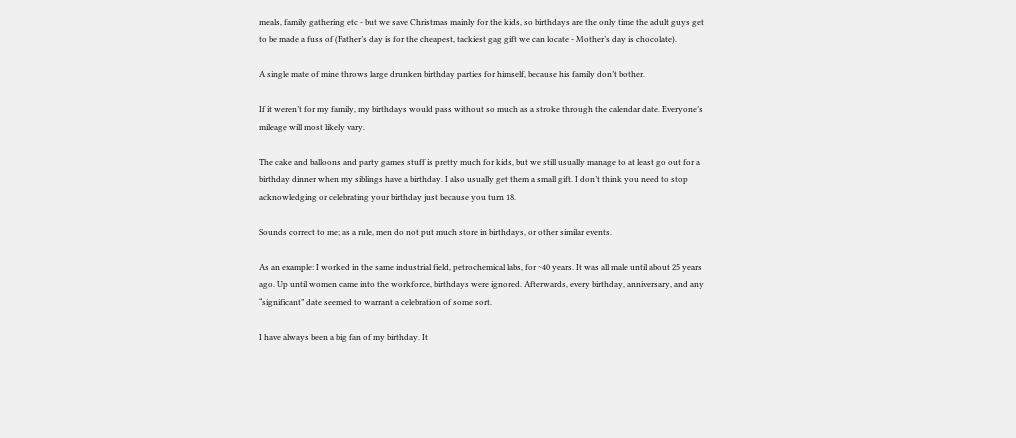meals, family gathering etc - but we save Christmas mainly for the kids, so birthdays are the only time the adult guys get to be made a fuss of (Father’s day is for the cheapest, tackiest gag gift we can locate - Mother’s day is chocolate).

A single mate of mine throws large drunken birthday parties for himself, because his family don’t bother.

If it weren’t for my family, my birthdays would pass without so much as a stroke through the calendar date. Everyone’s mileage will most likely vary.

The cake and balloons and party games stuff is pretty much for kids, but we still usually manage to at least go out for a birthday dinner when my siblings have a birthday. I also usually get them a small gift. I don’t think you need to stop acknowledging or celebrating your birthday just because you turn 18.

Sounds correct to me; as a rule, men do not put much store in birthdays, or other similar events.

As an example: I worked in the same industrial field, petrochemical labs, for ~40 years. It was all male until about 25 years ago. Up until women came into the workforce, birthdays were ignored. Afterwards, every birthday, anniversary, and any “significant” date seemed to warrant a celebration of some sort.

I have always been a big fan of my birthday. It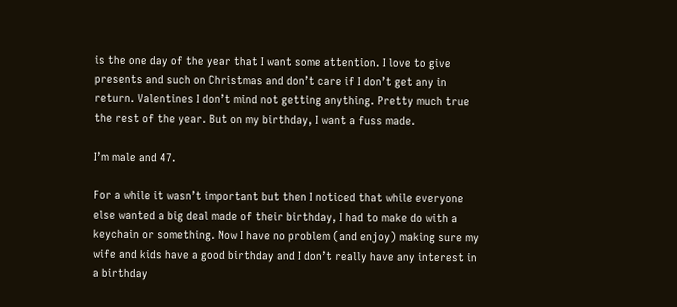is the one day of the year that I want some attention. I love to give presents and such on Christmas and don’t care if I don’t get any in return. Valentines I don’t mind not getting anything. Pretty much true the rest of the year. But on my birthday, I want a fuss made.

I’m male and 47.

For a while it wasn’t important but then I noticed that while everyone else wanted a big deal made of their birthday, I had to make do with a keychain or something. Now I have no problem (and enjoy) making sure my wife and kids have a good birthday and I don’t really have any interest in a birthday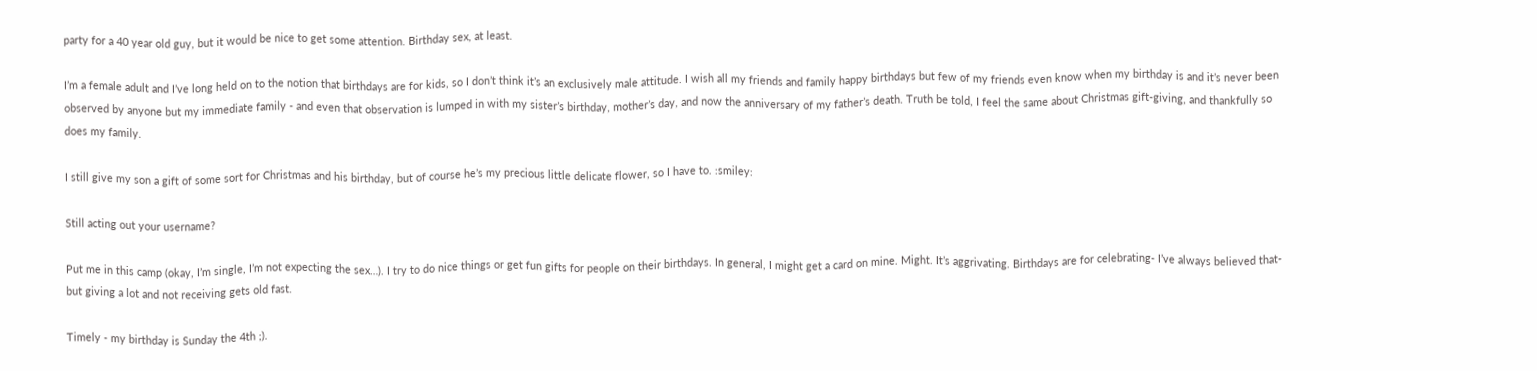party for a 40 year old guy, but it would be nice to get some attention. Birthday sex, at least.

I’m a female adult and I’ve long held on to the notion that birthdays are for kids, so I don’t think it’s an exclusively male attitude. I wish all my friends and family happy birthdays but few of my friends even know when my birthday is and it’s never been observed by anyone but my immediate family - and even that observation is lumped in with my sister’s birthday, mother’s day, and now the anniversary of my father’s death. Truth be told, I feel the same about Christmas gift-giving, and thankfully so does my family.

I still give my son a gift of some sort for Christmas and his birthday, but of course he’s my precious little delicate flower, so I have to. :smiley:

Still acting out your username?

Put me in this camp (okay, I’m single, I’m not expecting the sex…). I try to do nice things or get fun gifts for people on their birthdays. In general, I might get a card on mine. Might. It’s aggrivating. Birthdays are for celebrating- I’ve always believed that- but giving a lot and not receiving gets old fast.

Timely - my birthday is Sunday the 4th ;).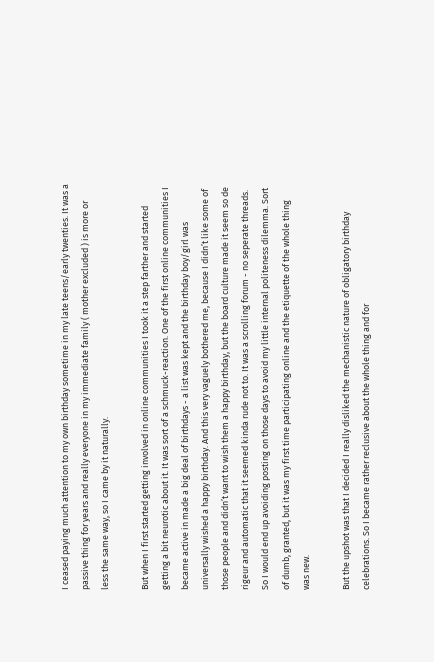I ceased paying much attention to my own birthday sometime in my late teens/early twenties. It was a passive thing for years and really everyone in my immediate family ( mother excluded ) is more or less the same way, so I came by it naturally.

But when I first started getting involved in online communities I took it a step farther and started getting a bit neurotic about it. It was sort of a schmuck-reaction. One of the first online communities I became active in made a big deal of birthdays - a list was kept and the birthday boy/girl was universally wished a happy birthday. And this very vaguely bothered me, because I didn’t like some of those people and didn’t want to wish them a happy birthday, but the board culture made it seem so de rigeur and automatic that it seemed kinda rude not to. It was a scrolling forum - no seperate threads. So I would end up avoiding posting on those days to avoid my little internal politeness dilemma. Sort of dumb, granted, but it was my first time participating online and the etiquette of the whole thing was new.

But the upshot was that I decided I really disliked the mechanistic nature of obligatory birthday celebrations. So I became rather reclusive about the whole thing and for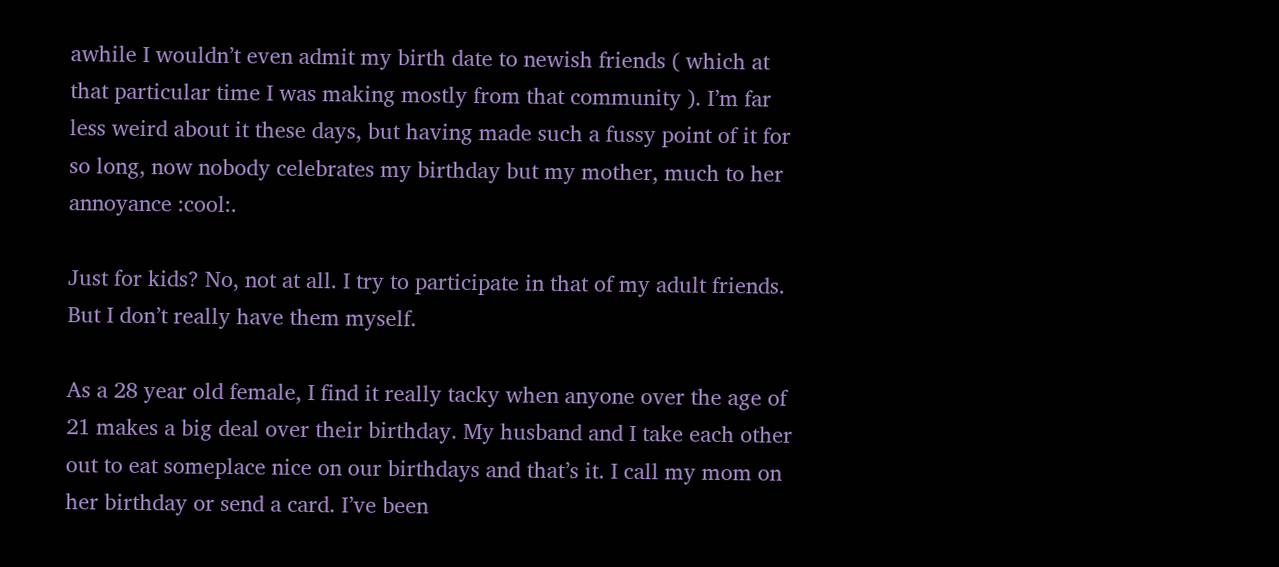awhile I wouldn’t even admit my birth date to newish friends ( which at that particular time I was making mostly from that community ). I’m far less weird about it these days, but having made such a fussy point of it for so long, now nobody celebrates my birthday but my mother, much to her annoyance :cool:.

Just for kids? No, not at all. I try to participate in that of my adult friends. But I don’t really have them myself.

As a 28 year old female, I find it really tacky when anyone over the age of 21 makes a big deal over their birthday. My husband and I take each other out to eat someplace nice on our birthdays and that’s it. I call my mom on her birthday or send a card. I’ve been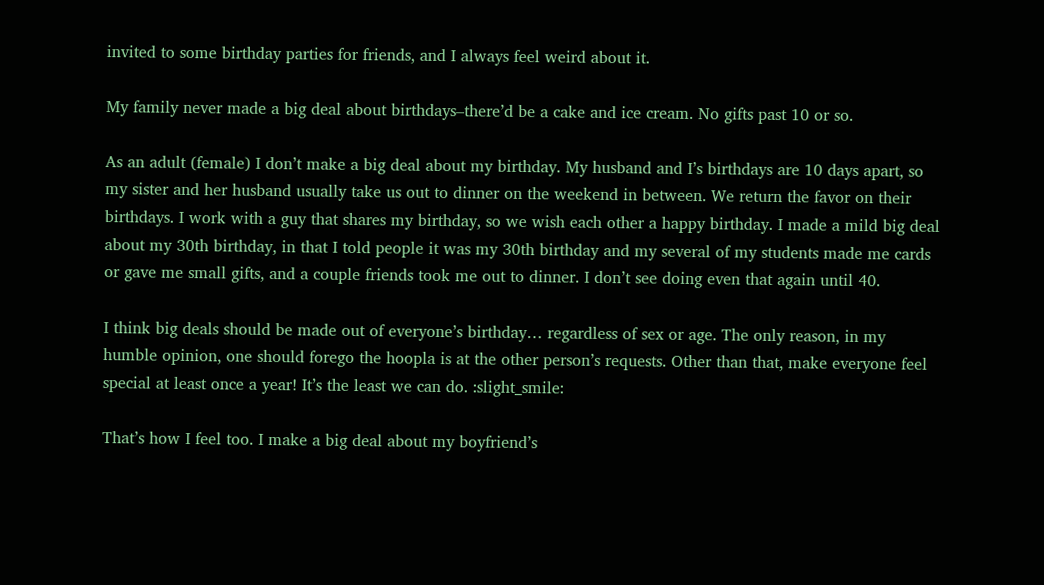invited to some birthday parties for friends, and I always feel weird about it.

My family never made a big deal about birthdays–there’d be a cake and ice cream. No gifts past 10 or so.

As an adult (female) I don’t make a big deal about my birthday. My husband and I’s birthdays are 10 days apart, so my sister and her husband usually take us out to dinner on the weekend in between. We return the favor on their birthdays. I work with a guy that shares my birthday, so we wish each other a happy birthday. I made a mild big deal about my 30th birthday, in that I told people it was my 30th birthday and my several of my students made me cards or gave me small gifts, and a couple friends took me out to dinner. I don’t see doing even that again until 40.

I think big deals should be made out of everyone’s birthday… regardless of sex or age. The only reason, in my humble opinion, one should forego the hoopla is at the other person’s requests. Other than that, make everyone feel special at least once a year! It’s the least we can do. :slight_smile:

That’s how I feel too. I make a big deal about my boyfriend’s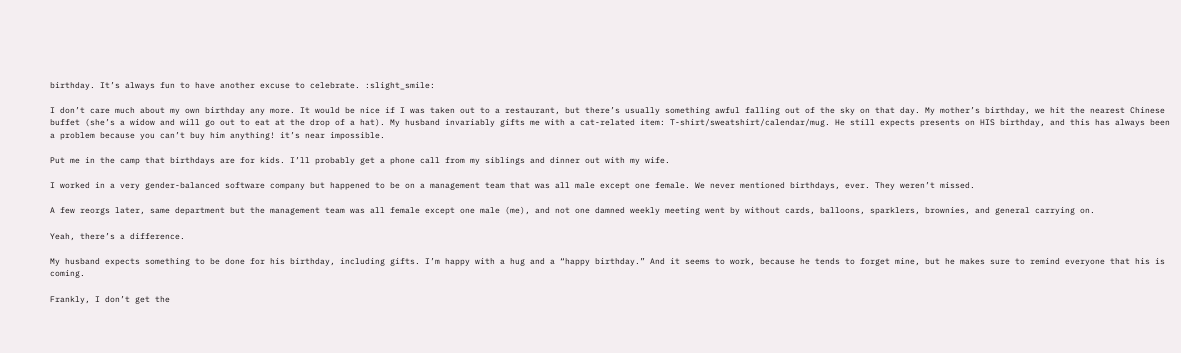birthday. It’s always fun to have another excuse to celebrate. :slight_smile:

I don’t care much about my own birthday any more. It would be nice if I was taken out to a restaurant, but there’s usually something awful falling out of the sky on that day. My mother’s birthday, we hit the nearest Chinese buffet (she’s a widow and will go out to eat at the drop of a hat). My husband invariably gifts me with a cat-related item: T-shirt/sweatshirt/calendar/mug. He still expects presents on HIS birthday, and this has always been a problem because you can’t buy him anything! it’s near impossible.

Put me in the camp that birthdays are for kids. I’ll probably get a phone call from my siblings and dinner out with my wife.

I worked in a very gender-balanced software company but happened to be on a management team that was all male except one female. We never mentioned birthdays, ever. They weren’t missed.

A few reorgs later, same department but the management team was all female except one male (me), and not one damned weekly meeting went by without cards, balloons, sparklers, brownies, and general carrying on.

Yeah, there’s a difference.

My husband expects something to be done for his birthday, including gifts. I’m happy with a hug and a “happy birthday.” And it seems to work, because he tends to forget mine, but he makes sure to remind everyone that his is coming.

Frankly, I don’t get the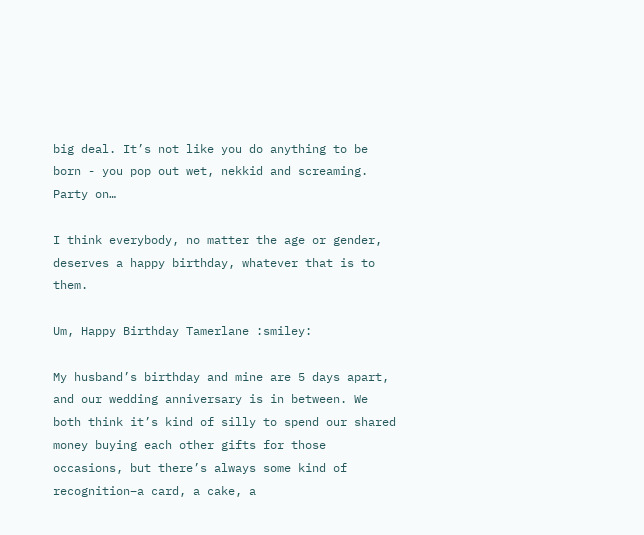big deal. It’s not like you do anything to be born - you pop out wet, nekkid and screaming. Party on…

I think everybody, no matter the age or gender, deserves a happy birthday, whatever that is to them.

Um, Happy Birthday Tamerlane :smiley:

My husband’s birthday and mine are 5 days apart, and our wedding anniversary is in between. We both think it’s kind of silly to spend our shared money buying each other gifts for those occasions, but there’s always some kind of recognition–a card, a cake, a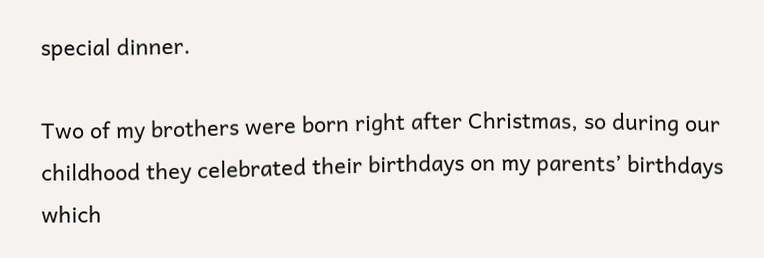special dinner.

Two of my brothers were born right after Christmas, so during our childhood they celebrated their birthdays on my parents’ birthdays which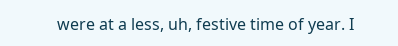were at a less, uh, festive time of year. I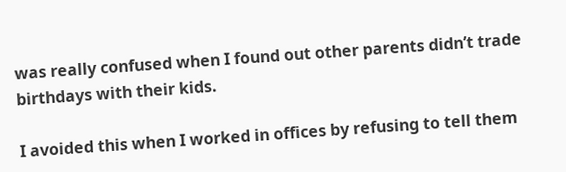was really confused when I found out other parents didn’t trade birthdays with their kids.

I avoided this when I worked in offices by refusing to tell them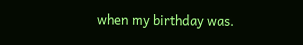when my birthday was.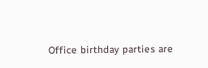Office birthday parties are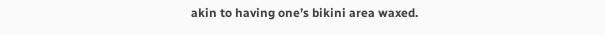akin to having one’s bikini area waxed.